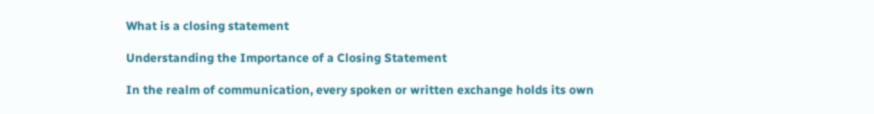What is a closing statement

Understanding the Importance of a Closing Statement

In the realm of communication, every spoken or written exchange holds its own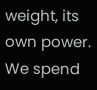weight, its own power. We spend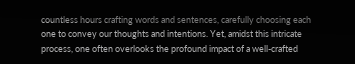countless hours crafting words and sentences, carefully choosing each one to convey our thoughts and intentions. Yet, amidst this intricate process, one often overlooks the profound impact of a well-crafted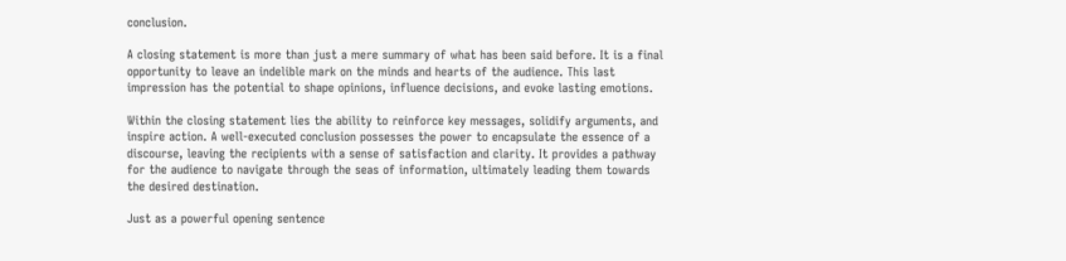conclusion.

A closing statement is more than just a mere summary of what has been said before. It is a final opportunity to leave an indelible mark on the minds and hearts of the audience. This last impression has the potential to shape opinions, influence decisions, and evoke lasting emotions.

Within the closing statement lies the ability to reinforce key messages, solidify arguments, and inspire action. A well-executed conclusion possesses the power to encapsulate the essence of a discourse, leaving the recipients with a sense of satisfaction and clarity. It provides a pathway for the audience to navigate through the seas of information, ultimately leading them towards the desired destination.

Just as a powerful opening sentence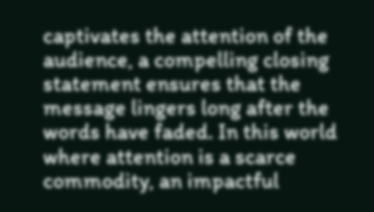captivates the attention of the audience, a compelling closing statement ensures that the message lingers long after the words have faded. In this world where attention is a scarce commodity, an impactful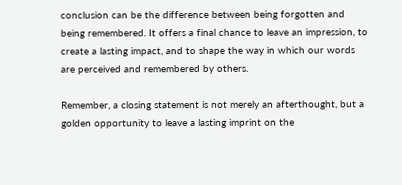conclusion can be the difference between being forgotten and being remembered. It offers a final chance to leave an impression, to create a lasting impact, and to shape the way in which our words are perceived and remembered by others.

Remember, a closing statement is not merely an afterthought, but a golden opportunity to leave a lasting imprint on the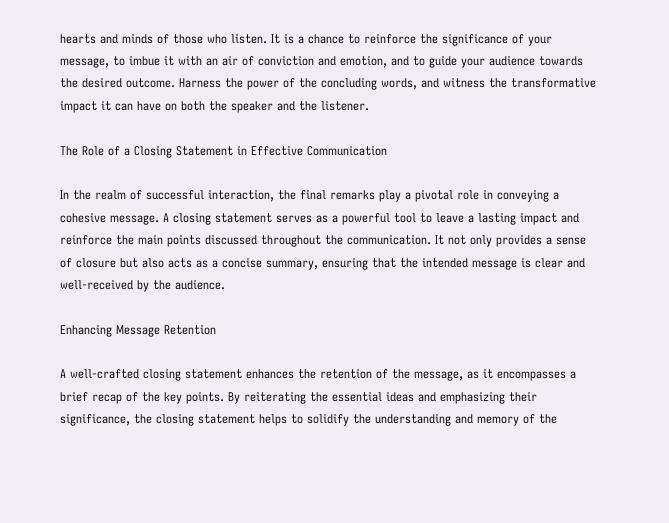hearts and minds of those who listen. It is a chance to reinforce the significance of your message, to imbue it with an air of conviction and emotion, and to guide your audience towards the desired outcome. Harness the power of the concluding words, and witness the transformative impact it can have on both the speaker and the listener.

The Role of a Closing Statement in Effective Communication

In the realm of successful interaction, the final remarks play a pivotal role in conveying a cohesive message. A closing statement serves as a powerful tool to leave a lasting impact and reinforce the main points discussed throughout the communication. It not only provides a sense of closure but also acts as a concise summary, ensuring that the intended message is clear and well-received by the audience.

Enhancing Message Retention

A well-crafted closing statement enhances the retention of the message, as it encompasses a brief recap of the key points. By reiterating the essential ideas and emphasizing their significance, the closing statement helps to solidify the understanding and memory of the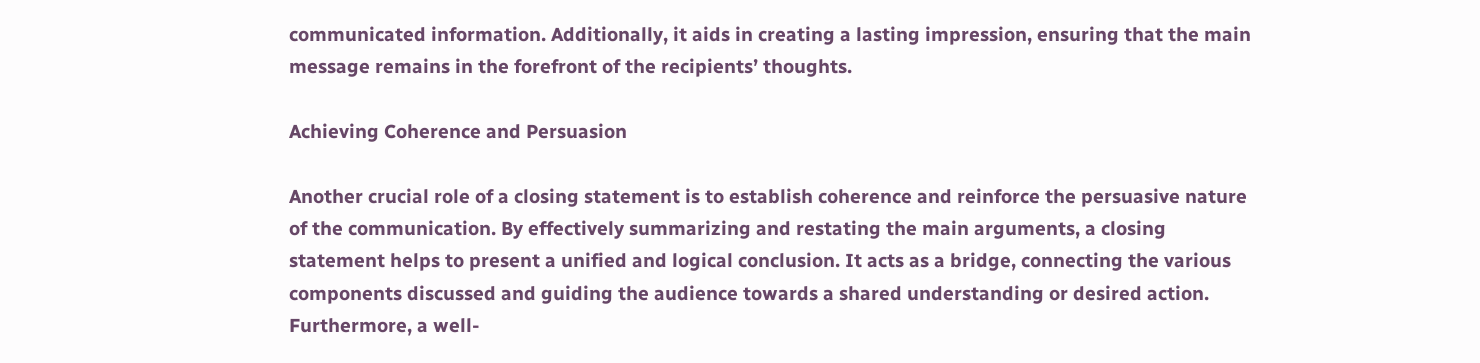communicated information. Additionally, it aids in creating a lasting impression, ensuring that the main message remains in the forefront of the recipients’ thoughts.

Achieving Coherence and Persuasion

Another crucial role of a closing statement is to establish coherence and reinforce the persuasive nature of the communication. By effectively summarizing and restating the main arguments, a closing statement helps to present a unified and logical conclusion. It acts as a bridge, connecting the various components discussed and guiding the audience towards a shared understanding or desired action. Furthermore, a well-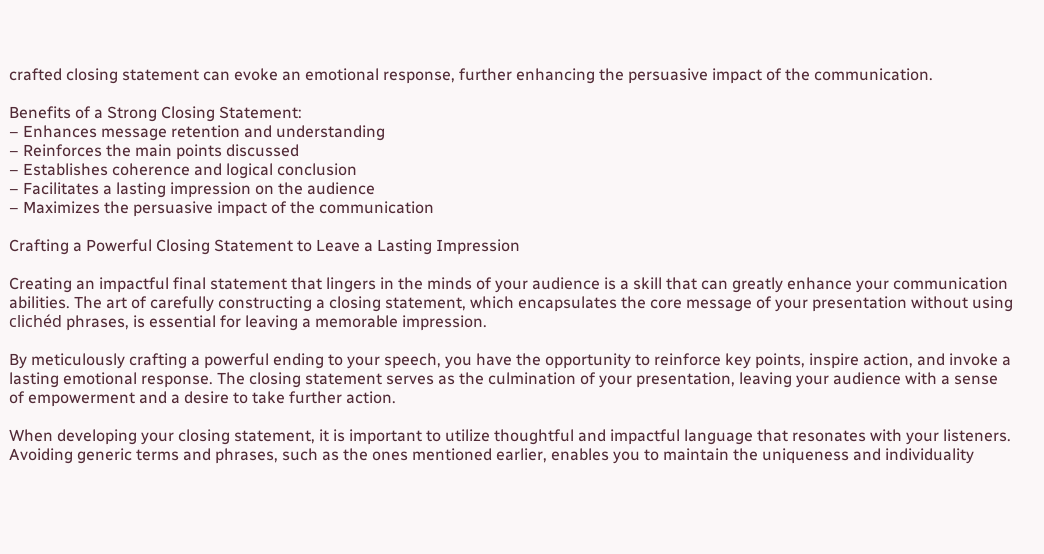crafted closing statement can evoke an emotional response, further enhancing the persuasive impact of the communication.

Benefits of a Strong Closing Statement:
– Enhances message retention and understanding
– Reinforces the main points discussed
– Establishes coherence and logical conclusion
– Facilitates a lasting impression on the audience
– Maximizes the persuasive impact of the communication

Crafting a Powerful Closing Statement to Leave a Lasting Impression

Creating an impactful final statement that lingers in the minds of your audience is a skill that can greatly enhance your communication abilities. The art of carefully constructing a closing statement, which encapsulates the core message of your presentation without using clichéd phrases, is essential for leaving a memorable impression.

By meticulously crafting a powerful ending to your speech, you have the opportunity to reinforce key points, inspire action, and invoke a lasting emotional response. The closing statement serves as the culmination of your presentation, leaving your audience with a sense of empowerment and a desire to take further action.

When developing your closing statement, it is important to utilize thoughtful and impactful language that resonates with your listeners. Avoiding generic terms and phrases, such as the ones mentioned earlier, enables you to maintain the uniqueness and individuality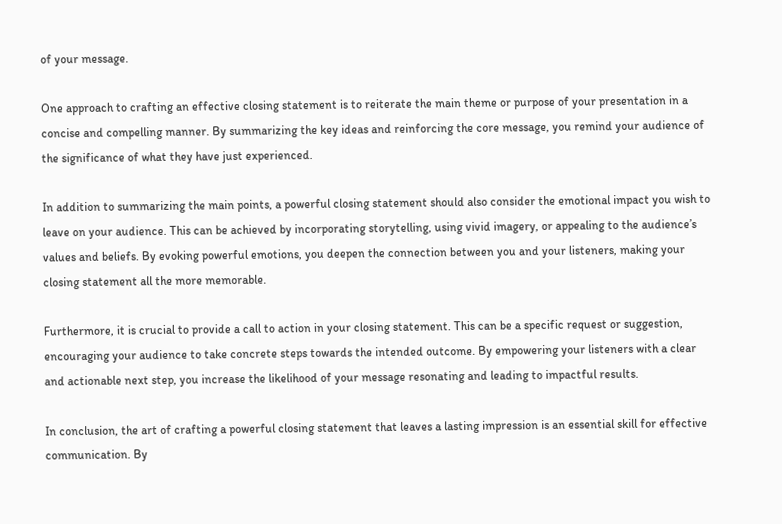of your message.

One approach to crafting an effective closing statement is to reiterate the main theme or purpose of your presentation in a concise and compelling manner. By summarizing the key ideas and reinforcing the core message, you remind your audience of the significance of what they have just experienced.

In addition to summarizing the main points, a powerful closing statement should also consider the emotional impact you wish to leave on your audience. This can be achieved by incorporating storytelling, using vivid imagery, or appealing to the audience’s values and beliefs. By evoking powerful emotions, you deepen the connection between you and your listeners, making your closing statement all the more memorable.

Furthermore, it is crucial to provide a call to action in your closing statement. This can be a specific request or suggestion, encouraging your audience to take concrete steps towards the intended outcome. By empowering your listeners with a clear and actionable next step, you increase the likelihood of your message resonating and leading to impactful results.

In conclusion, the art of crafting a powerful closing statement that leaves a lasting impression is an essential skill for effective communication. By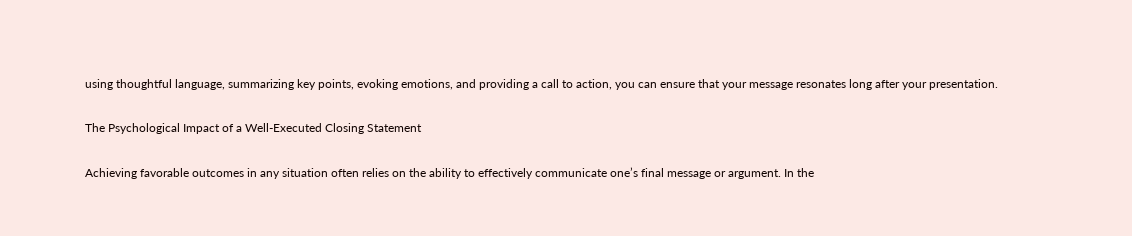using thoughtful language, summarizing key points, evoking emotions, and providing a call to action, you can ensure that your message resonates long after your presentation.

The Psychological Impact of a Well-Executed Closing Statement

Achieving favorable outcomes in any situation often relies on the ability to effectively communicate one’s final message or argument. In the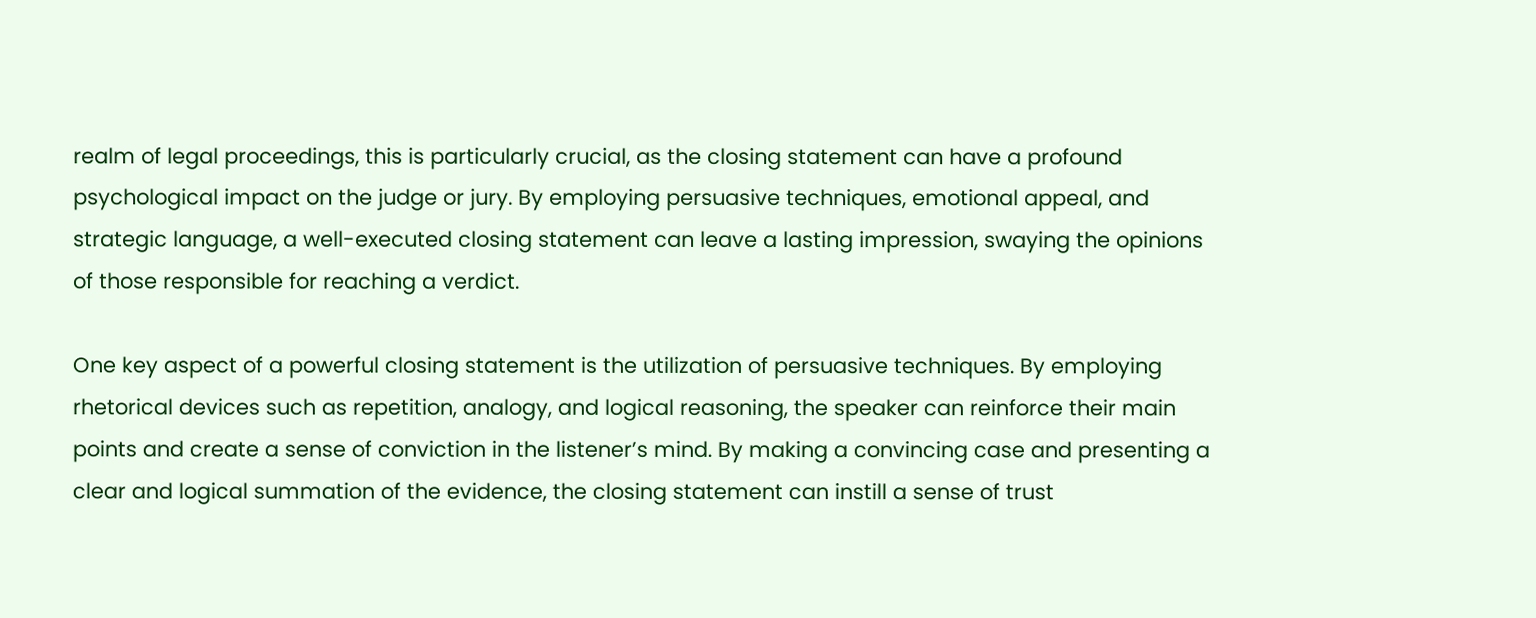realm of legal proceedings, this is particularly crucial, as the closing statement can have a profound psychological impact on the judge or jury. By employing persuasive techniques, emotional appeal, and strategic language, a well-executed closing statement can leave a lasting impression, swaying the opinions of those responsible for reaching a verdict.

One key aspect of a powerful closing statement is the utilization of persuasive techniques. By employing rhetorical devices such as repetition, analogy, and logical reasoning, the speaker can reinforce their main points and create a sense of conviction in the listener’s mind. By making a convincing case and presenting a clear and logical summation of the evidence, the closing statement can instill a sense of trust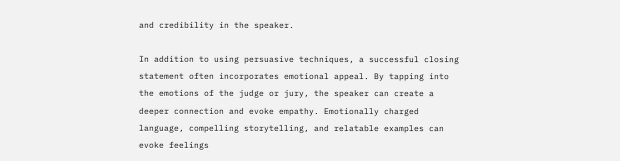and credibility in the speaker.

In addition to using persuasive techniques, a successful closing statement often incorporates emotional appeal. By tapping into the emotions of the judge or jury, the speaker can create a deeper connection and evoke empathy. Emotionally charged language, compelling storytelling, and relatable examples can evoke feelings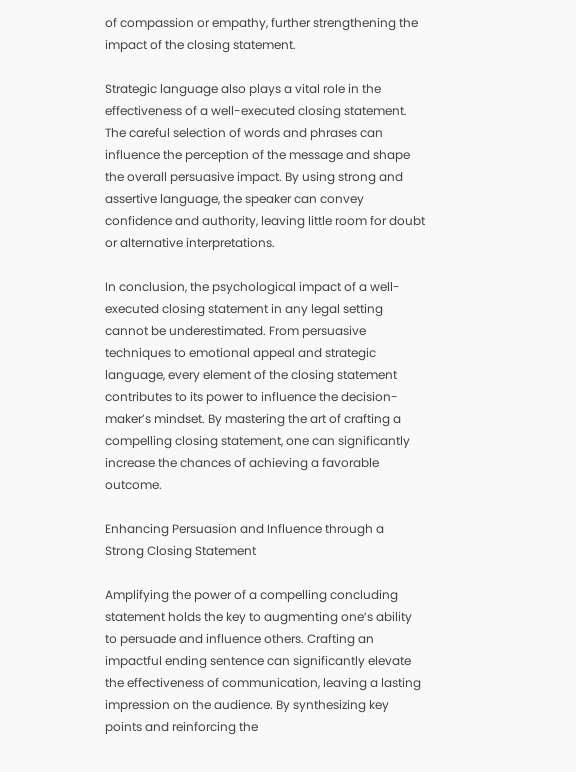of compassion or empathy, further strengthening the impact of the closing statement.

Strategic language also plays a vital role in the effectiveness of a well-executed closing statement. The careful selection of words and phrases can influence the perception of the message and shape the overall persuasive impact. By using strong and assertive language, the speaker can convey confidence and authority, leaving little room for doubt or alternative interpretations.

In conclusion, the psychological impact of a well-executed closing statement in any legal setting cannot be underestimated. From persuasive techniques to emotional appeal and strategic language, every element of the closing statement contributes to its power to influence the decision-maker’s mindset. By mastering the art of crafting a compelling closing statement, one can significantly increase the chances of achieving a favorable outcome.

Enhancing Persuasion and Influence through a Strong Closing Statement

Amplifying the power of a compelling concluding statement holds the key to augmenting one’s ability to persuade and influence others. Crafting an impactful ending sentence can significantly elevate the effectiveness of communication, leaving a lasting impression on the audience. By synthesizing key points and reinforcing the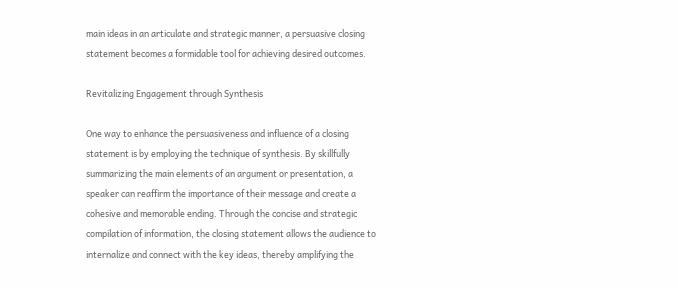main ideas in an articulate and strategic manner, a persuasive closing statement becomes a formidable tool for achieving desired outcomes.

Revitalizing Engagement through Synthesis

One way to enhance the persuasiveness and influence of a closing statement is by employing the technique of synthesis. By skillfully summarizing the main elements of an argument or presentation, a speaker can reaffirm the importance of their message and create a cohesive and memorable ending. Through the concise and strategic compilation of information, the closing statement allows the audience to internalize and connect with the key ideas, thereby amplifying the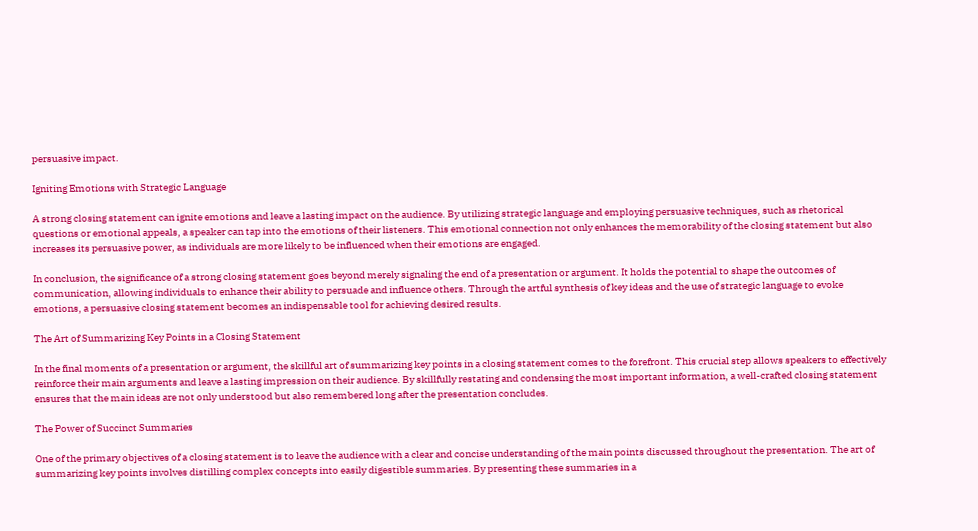persuasive impact.

Igniting Emotions with Strategic Language

A strong closing statement can ignite emotions and leave a lasting impact on the audience. By utilizing strategic language and employing persuasive techniques, such as rhetorical questions or emotional appeals, a speaker can tap into the emotions of their listeners. This emotional connection not only enhances the memorability of the closing statement but also increases its persuasive power, as individuals are more likely to be influenced when their emotions are engaged.

In conclusion, the significance of a strong closing statement goes beyond merely signaling the end of a presentation or argument. It holds the potential to shape the outcomes of communication, allowing individuals to enhance their ability to persuade and influence others. Through the artful synthesis of key ideas and the use of strategic language to evoke emotions, a persuasive closing statement becomes an indispensable tool for achieving desired results.

The Art of Summarizing Key Points in a Closing Statement

In the final moments of a presentation or argument, the skillful art of summarizing key points in a closing statement comes to the forefront. This crucial step allows speakers to effectively reinforce their main arguments and leave a lasting impression on their audience. By skillfully restating and condensing the most important information, a well-crafted closing statement ensures that the main ideas are not only understood but also remembered long after the presentation concludes.

The Power of Succinct Summaries

One of the primary objectives of a closing statement is to leave the audience with a clear and concise understanding of the main points discussed throughout the presentation. The art of summarizing key points involves distilling complex concepts into easily digestible summaries. By presenting these summaries in a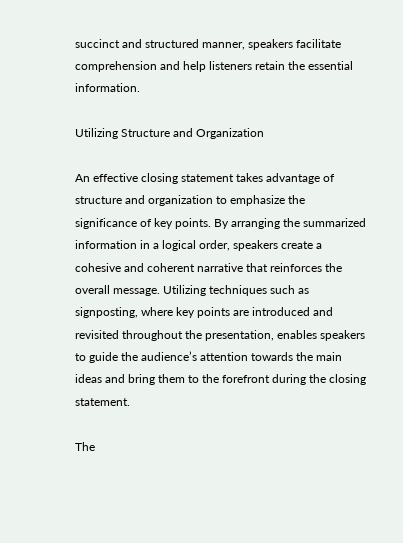succinct and structured manner, speakers facilitate comprehension and help listeners retain the essential information.

Utilizing Structure and Organization

An effective closing statement takes advantage of structure and organization to emphasize the significance of key points. By arranging the summarized information in a logical order, speakers create a cohesive and coherent narrative that reinforces the overall message. Utilizing techniques such as signposting, where key points are introduced and revisited throughout the presentation, enables speakers to guide the audience’s attention towards the main ideas and bring them to the forefront during the closing statement.

The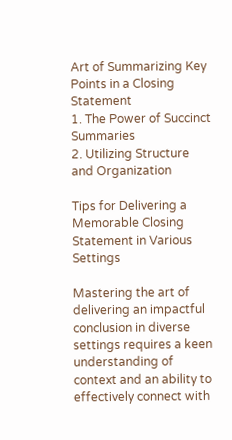Art of Summarizing Key Points in a Closing Statement
1. The Power of Succinct Summaries
2. Utilizing Structure and Organization

Tips for Delivering a Memorable Closing Statement in Various Settings

Mastering the art of delivering an impactful conclusion in diverse settings requires a keen understanding of context and an ability to effectively connect with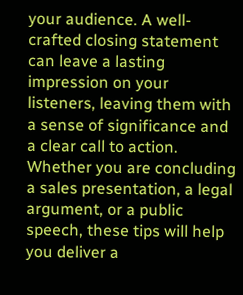your audience. A well-crafted closing statement can leave a lasting impression on your listeners, leaving them with a sense of significance and a clear call to action. Whether you are concluding a sales presentation, a legal argument, or a public speech, these tips will help you deliver a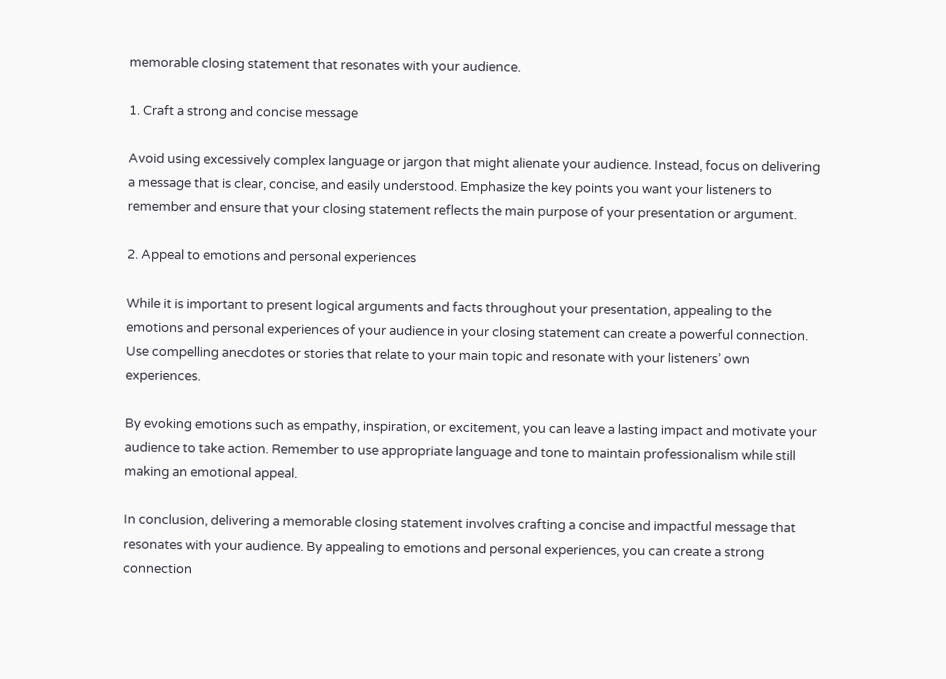memorable closing statement that resonates with your audience.

1. Craft a strong and concise message

Avoid using excessively complex language or jargon that might alienate your audience. Instead, focus on delivering a message that is clear, concise, and easily understood. Emphasize the key points you want your listeners to remember and ensure that your closing statement reflects the main purpose of your presentation or argument.

2. Appeal to emotions and personal experiences

While it is important to present logical arguments and facts throughout your presentation, appealing to the emotions and personal experiences of your audience in your closing statement can create a powerful connection. Use compelling anecdotes or stories that relate to your main topic and resonate with your listeners’ own experiences.

By evoking emotions such as empathy, inspiration, or excitement, you can leave a lasting impact and motivate your audience to take action. Remember to use appropriate language and tone to maintain professionalism while still making an emotional appeal.

In conclusion, delivering a memorable closing statement involves crafting a concise and impactful message that resonates with your audience. By appealing to emotions and personal experiences, you can create a strong connection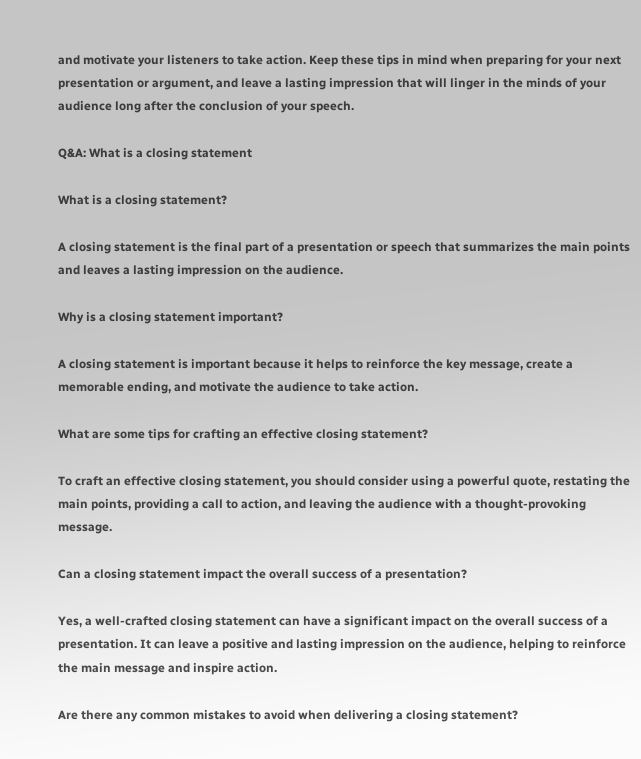and motivate your listeners to take action. Keep these tips in mind when preparing for your next presentation or argument, and leave a lasting impression that will linger in the minds of your audience long after the conclusion of your speech.

Q&A: What is a closing statement

What is a closing statement?

A closing statement is the final part of a presentation or speech that summarizes the main points and leaves a lasting impression on the audience.

Why is a closing statement important?

A closing statement is important because it helps to reinforce the key message, create a memorable ending, and motivate the audience to take action.

What are some tips for crafting an effective closing statement?

To craft an effective closing statement, you should consider using a powerful quote, restating the main points, providing a call to action, and leaving the audience with a thought-provoking message.

Can a closing statement impact the overall success of a presentation?

Yes, a well-crafted closing statement can have a significant impact on the overall success of a presentation. It can leave a positive and lasting impression on the audience, helping to reinforce the main message and inspire action.

Are there any common mistakes to avoid when delivering a closing statement?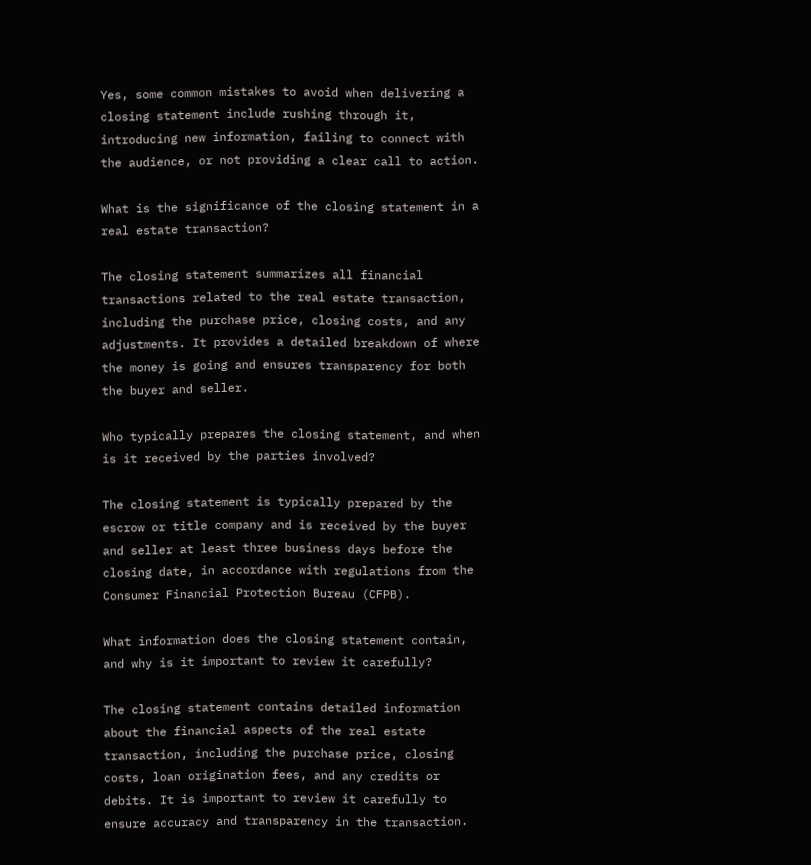Yes, some common mistakes to avoid when delivering a closing statement include rushing through it, introducing new information, failing to connect with the audience, or not providing a clear call to action.

What is the significance of the closing statement in a real estate transaction?

The closing statement summarizes all financial transactions related to the real estate transaction, including the purchase price, closing costs, and any adjustments. It provides a detailed breakdown of where the money is going and ensures transparency for both the buyer and seller.

Who typically prepares the closing statement, and when is it received by the parties involved?

The closing statement is typically prepared by the escrow or title company and is received by the buyer and seller at least three business days before the closing date, in accordance with regulations from the Consumer Financial Protection Bureau (CFPB).

What information does the closing statement contain, and why is it important to review it carefully?

The closing statement contains detailed information about the financial aspects of the real estate transaction, including the purchase price, closing costs, loan origination fees, and any credits or debits. It is important to review it carefully to ensure accuracy and transparency in the transaction.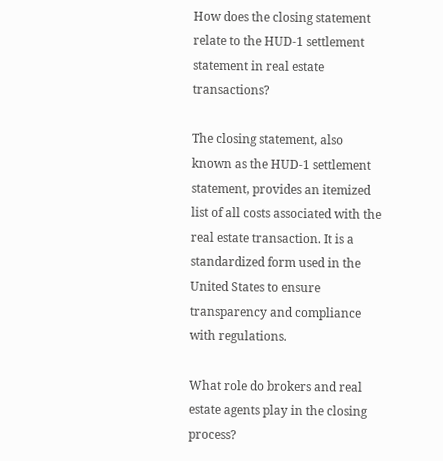How does the closing statement relate to the HUD-1 settlement statement in real estate transactions?

The closing statement, also known as the HUD-1 settlement statement, provides an itemized list of all costs associated with the real estate transaction. It is a standardized form used in the United States to ensure transparency and compliance with regulations.

What role do brokers and real estate agents play in the closing process?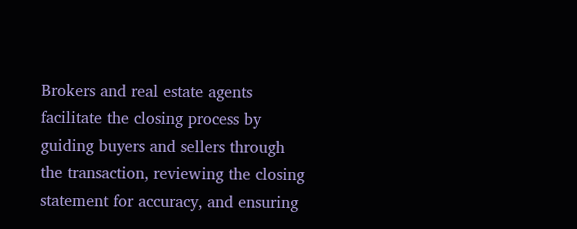Brokers and real estate agents facilitate the closing process by guiding buyers and sellers through the transaction, reviewing the closing statement for accuracy, and ensuring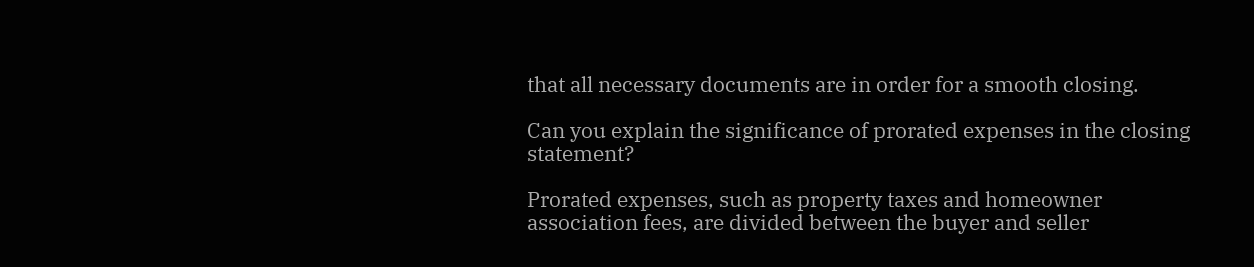that all necessary documents are in order for a smooth closing.

Can you explain the significance of prorated expenses in the closing statement?

Prorated expenses, such as property taxes and homeowner association fees, are divided between the buyer and seller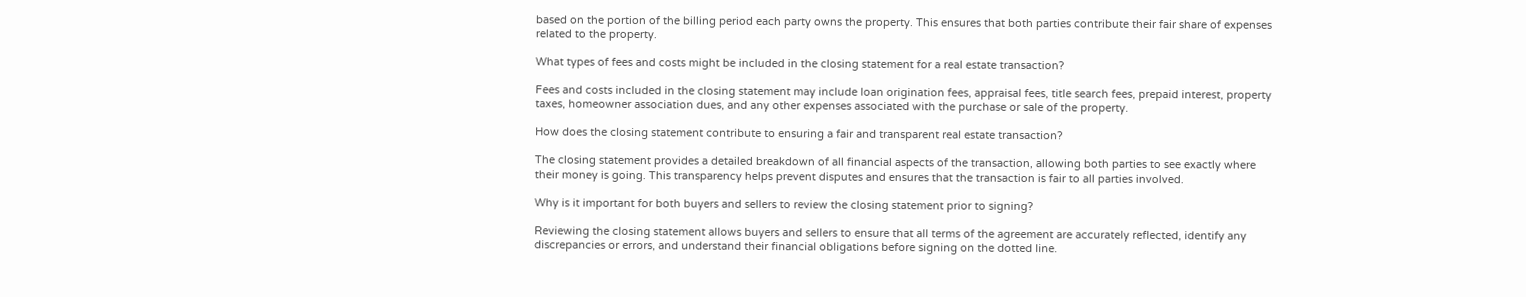based on the portion of the billing period each party owns the property. This ensures that both parties contribute their fair share of expenses related to the property.

What types of fees and costs might be included in the closing statement for a real estate transaction?

Fees and costs included in the closing statement may include loan origination fees, appraisal fees, title search fees, prepaid interest, property taxes, homeowner association dues, and any other expenses associated with the purchase or sale of the property.

How does the closing statement contribute to ensuring a fair and transparent real estate transaction?

The closing statement provides a detailed breakdown of all financial aspects of the transaction, allowing both parties to see exactly where their money is going. This transparency helps prevent disputes and ensures that the transaction is fair to all parties involved.

Why is it important for both buyers and sellers to review the closing statement prior to signing?

Reviewing the closing statement allows buyers and sellers to ensure that all terms of the agreement are accurately reflected, identify any discrepancies or errors, and understand their financial obligations before signing on the dotted line.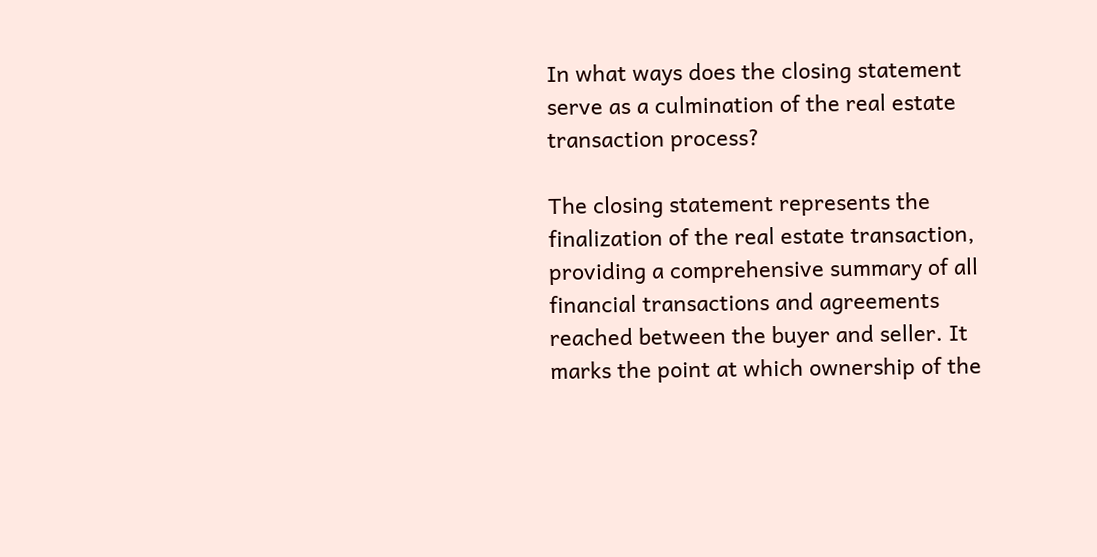In what ways does the closing statement serve as a culmination of the real estate transaction process?

The closing statement represents the finalization of the real estate transaction, providing a comprehensive summary of all financial transactions and agreements reached between the buyer and seller. It marks the point at which ownership of the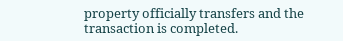property officially transfers and the transaction is completed.